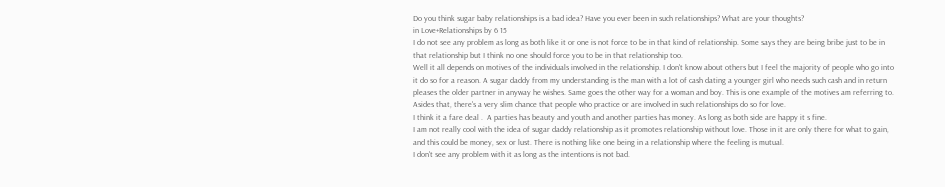Do you think sugar baby relationships is a bad idea? Have you ever been in such relationships? What are your thoughts?
in Love+Relationships by 6 15
I do not see any problem as long as both like it or one is not force to be in that kind of relationship. Some says they are being bribe just to be in that relationship but I think no one should force you to be in that relationship too.
Well it all depends on motives of the individuals involved in the relationship. I don't know about others but I feel the majority of people who go into it do so for a reason. A sugar daddy from my understanding is the man with a lot of cash dating a younger girl who needs such cash and in return pleases the older partner in anyway he wishes. Same goes the other way for a woman and boy. This is one example of the motives am referring to. Asides that, there's a very slim chance that people who practice or are involved in such relationships do so for love.
I think it a fare deal .  A parties has beauty and youth and another parties has money. As long as both side are happy it s fine.
I am not really cool with the idea of sugar daddy relationship as it promotes relationship without love. Those in it are only there for what to gain, and this could be money, sex or lust. There is nothing like one being in a relationship where the feeling is mutual.
I don't see any problem with it as long as the intentions is not bad.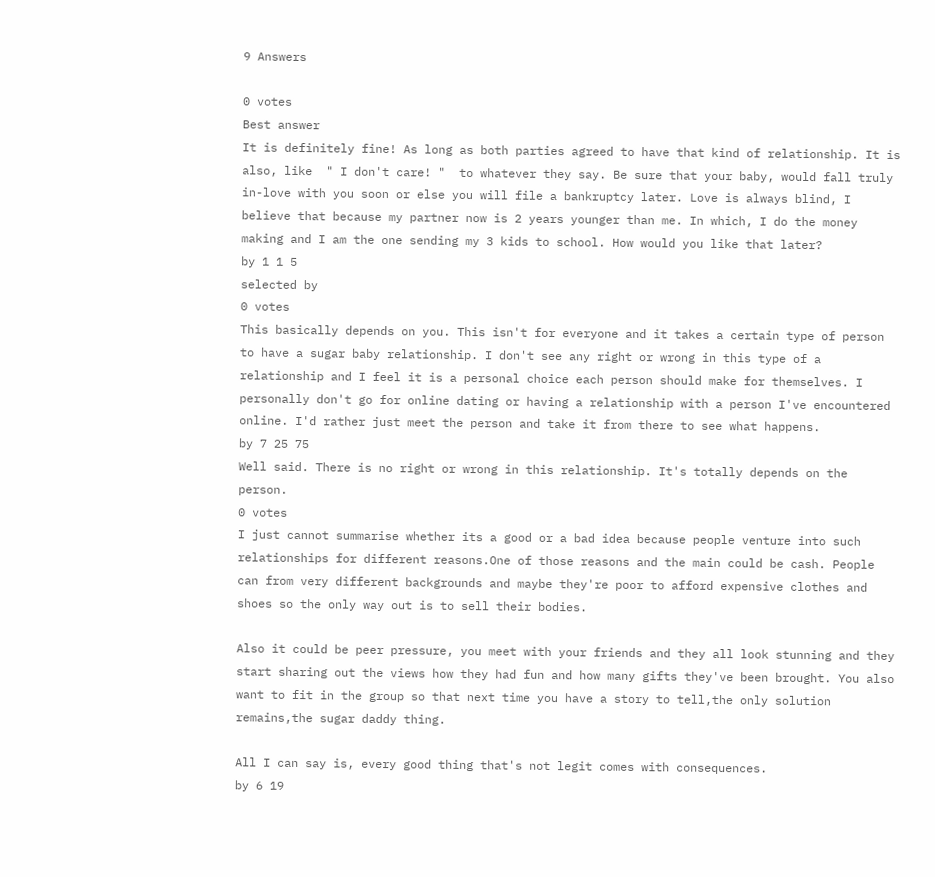9 Answers

0 votes
Best answer
It is definitely fine! As long as both parties agreed to have that kind of relationship. It is also, like  " I don't care! "  to whatever they say. Be sure that your baby, would fall truly in-love with you soon or else you will file a bankruptcy later. Love is always blind, I believe that because my partner now is 2 years younger than me. In which, I do the money making and I am the one sending my 3 kids to school. How would you like that later?
by 1 1 5
selected by
0 votes
This basically depends on you. This isn't for everyone and it takes a certain type of person to have a sugar baby relationship. I don't see any right or wrong in this type of a relationship and I feel it is a personal choice each person should make for themselves. I personally don't go for online dating or having a relationship with a person I've encountered online. I'd rather just meet the person and take it from there to see what happens.
by 7 25 75
Well said. There is no right or wrong in this relationship. It's totally depends on the person.
0 votes
I just cannot summarise whether its a good or a bad idea because people venture into such relationships for different reasons.One of those reasons and the main could be cash. People can from very different backgrounds and maybe they're poor to afford expensive clothes and shoes so the only way out is to sell their bodies.

Also it could be peer pressure, you meet with your friends and they all look stunning and they start sharing out the views how they had fun and how many gifts they've been brought. You also want to fit in the group so that next time you have a story to tell,the only solution remains,the sugar daddy thing.

All I can say is, every good thing that's not legit comes with consequences.
by 6 19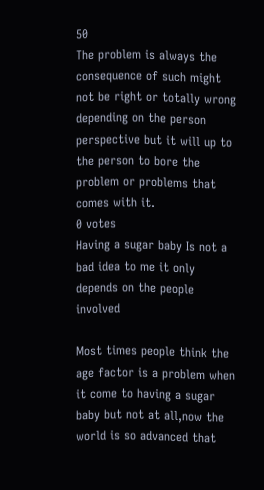50
The problem is always the consequence of such might not be right or totally wrong depending on the person perspective but it will up to the person to bore the problem or problems that comes with it.
0 votes
Having a sugar baby Is not a bad idea to me it only depends on the people involved

Most times people think the age factor is a problem when it come to having a sugar baby but not at all,now the world is so advanced that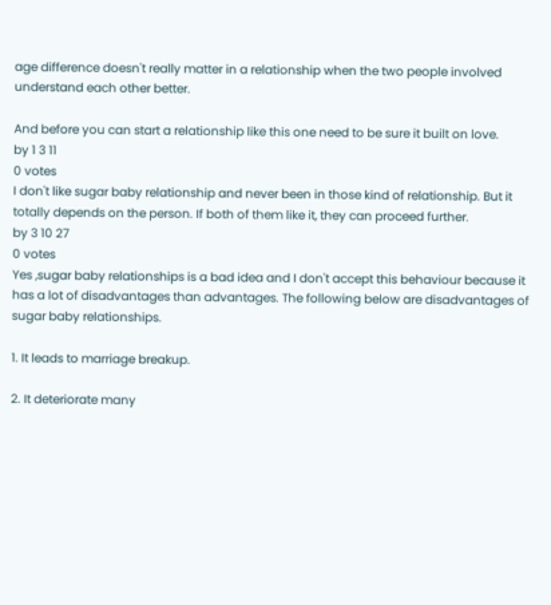age difference doesn't really matter in a relationship when the two people involved understand each other better.

And before you can start a relationship like this one need to be sure it built on love.
by 1 3 11
0 votes
I don't like sugar baby relationship and never been in those kind of relationship. But it totally depends on the person. If both of them like it, they can proceed further.
by 3 10 27
0 votes
Yes ,sugar baby relationships is a bad idea and I don't accept this behaviour because it has a lot of disadvantages than advantages. The following below are disadvantages of sugar baby relationships.

1. It leads to marriage breakup.

2. It deteriorate many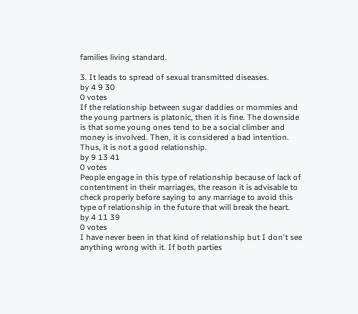families living standard.

3. It leads to spread of sexual transmitted diseases.
by 4 9 30
0 votes
If the relationship between sugar daddies or mommies and the young partners is platonic, then it is fine. The downside is that some young ones tend to be a social climber and money is involved. Then, it is considered a bad intention. Thus, it is not a good relationship.
by 9 13 41
0 votes
People engage in this type of relationship because of lack of contentment in their marriages, the reason it is advisable to check properly before saying to any marriage to avoid this type of relationship in the future that will break the heart.
by 4 11 39
0 votes
I have never been in that kind of relationship but I don't see anything wrong with it. If both parties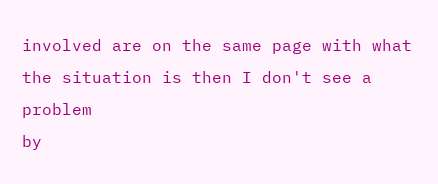involved are on the same page with what the situation is then I don't see a problem
by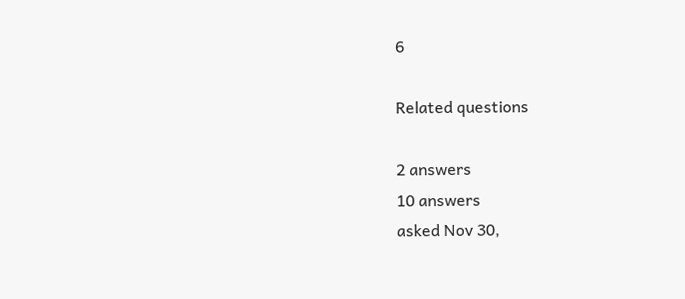6

Related questions

2 answers
10 answers
asked Nov 30,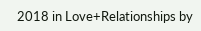2018 in Love+Relationships by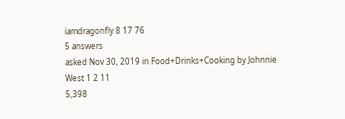iamdragonfly 8 17 76
5 answers
asked Nov 30, 2019 in Food+Drinks+Cooking by Johnnie West 1 2 11
5,398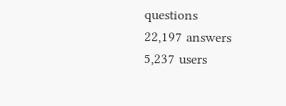questions
22,197 answers
5,237 users